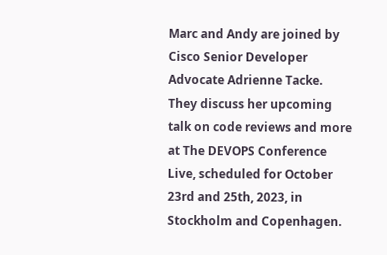Marc and Andy are joined by Cisco Senior Developer Advocate Adrienne Tacke. They discuss her upcoming talk on code reviews and more at The DEVOPS Conference Live, scheduled for October 23rd and 25th, 2023, in Stockholm and Copenhagen.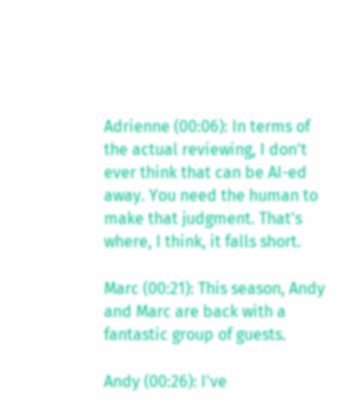Adrienne (00:06): In terms of the actual reviewing, I don't ever think that can be AI-ed away. You need the human to make that judgment. That's where, I think, it falls short.

Marc (00:21): This season, Andy and Marc are back with a fantastic group of guests.

Andy (00:26): I've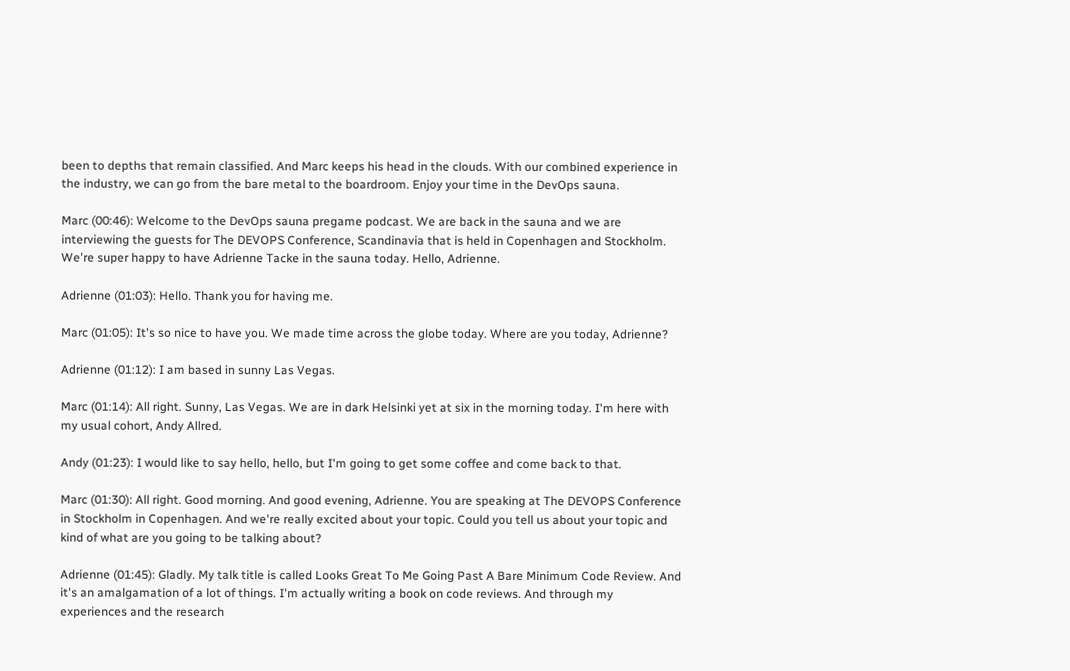been to depths that remain classified. And Marc keeps his head in the clouds. With our combined experience in the industry, we can go from the bare metal to the boardroom. Enjoy your time in the DevOps sauna.

Marc (00:46): Welcome to the DevOps sauna pregame podcast. We are back in the sauna and we are interviewing the guests for The DEVOPS Conference, Scandinavia that is held in Copenhagen and Stockholm. We're super happy to have Adrienne Tacke in the sauna today. Hello, Adrienne.

Adrienne (01:03): Hello. Thank you for having me.

Marc (01:05): It's so nice to have you. We made time across the globe today. Where are you today, Adrienne?

Adrienne (01:12): I am based in sunny Las Vegas.

Marc (01:14): All right. Sunny, Las Vegas. We are in dark Helsinki yet at six in the morning today. I'm here with my usual cohort, Andy Allred.

Andy (01:23): I would like to say hello, hello, but I'm going to get some coffee and come back to that.

Marc (01:30): All right. Good morning. And good evening, Adrienne. You are speaking at The DEVOPS Conference in Stockholm in Copenhagen. And we're really excited about your topic. Could you tell us about your topic and kind of what are you going to be talking about?

Adrienne (01:45): Gladly. My talk title is called Looks Great To Me Going Past A Bare Minimum Code Review. And it's an amalgamation of a lot of things. I'm actually writing a book on code reviews. And through my experiences and the research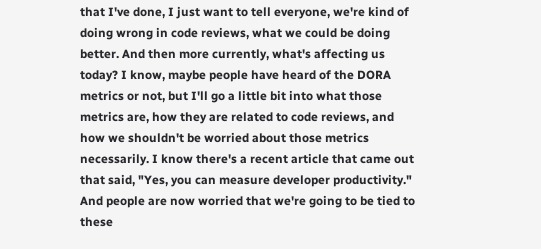that I've done, I just want to tell everyone, we're kind of doing wrong in code reviews, what we could be doing better. And then more currently, what's affecting us today? I know, maybe people have heard of the DORA metrics or not, but I'll go a little bit into what those metrics are, how they are related to code reviews, and how we shouldn't be worried about those metrics necessarily. I know there's a recent article that came out that said, "Yes, you can measure developer productivity." And people are now worried that we're going to be tied to these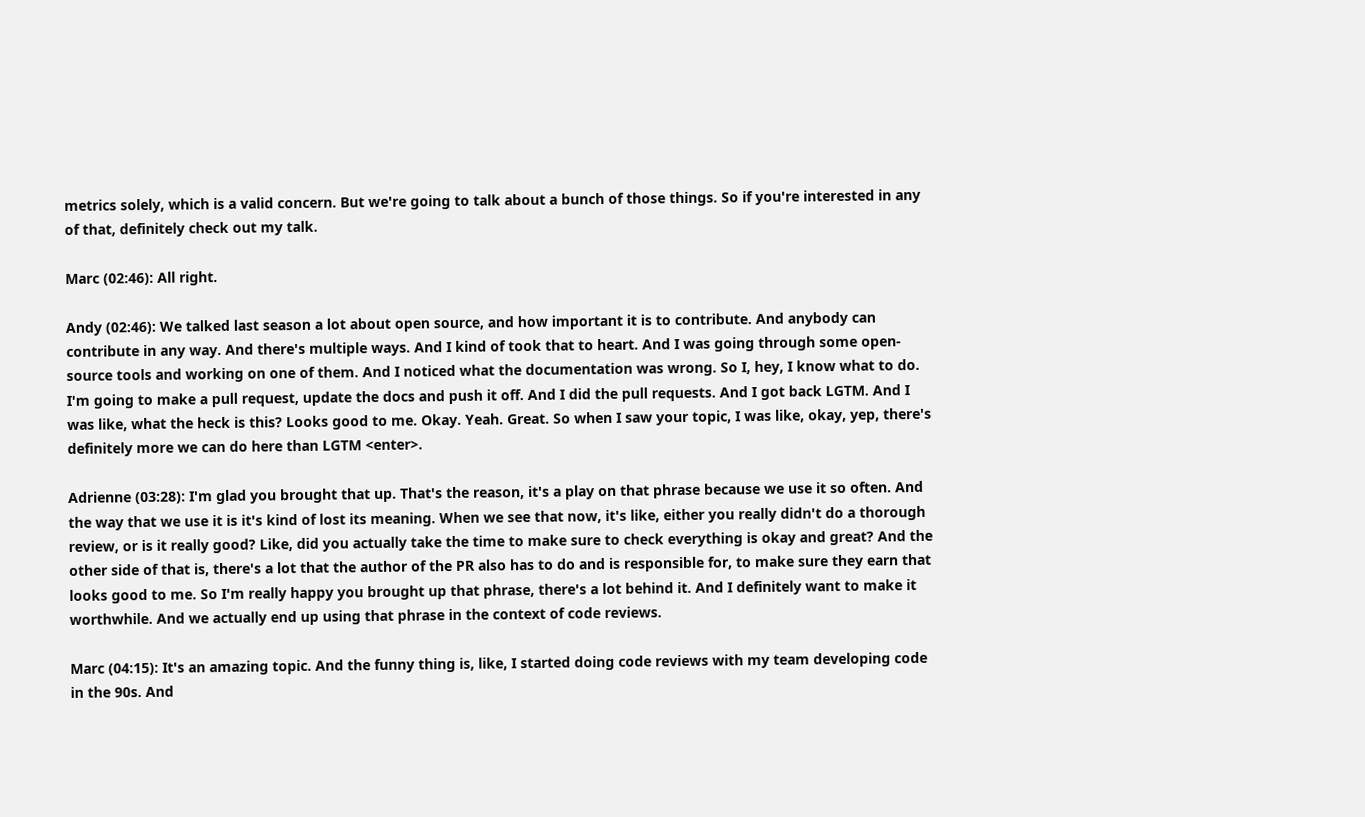metrics solely, which is a valid concern. But we're going to talk about a bunch of those things. So if you're interested in any of that, definitely check out my talk.

Marc (02:46): All right.

Andy (02:46): We talked last season a lot about open source, and how important it is to contribute. And anybody can contribute in any way. And there's multiple ways. And I kind of took that to heart. And I was going through some open-source tools and working on one of them. And I noticed what the documentation was wrong. So I, hey, I know what to do. I'm going to make a pull request, update the docs and push it off. And I did the pull requests. And I got back LGTM. And I was like, what the heck is this? Looks good to me. Okay. Yeah. Great. So when I saw your topic, I was like, okay, yep, there's definitely more we can do here than LGTM <enter>.

Adrienne (03:28): I'm glad you brought that up. That's the reason, it's a play on that phrase because we use it so often. And the way that we use it is it's kind of lost its meaning. When we see that now, it's like, either you really didn't do a thorough review, or is it really good? Like, did you actually take the time to make sure to check everything is okay and great? And the other side of that is, there's a lot that the author of the PR also has to do and is responsible for, to make sure they earn that looks good to me. So I'm really happy you brought up that phrase, there's a lot behind it. And I definitely want to make it worthwhile. And we actually end up using that phrase in the context of code reviews.

Marc (04:15): It's an amazing topic. And the funny thing is, like, I started doing code reviews with my team developing code in the 90s. And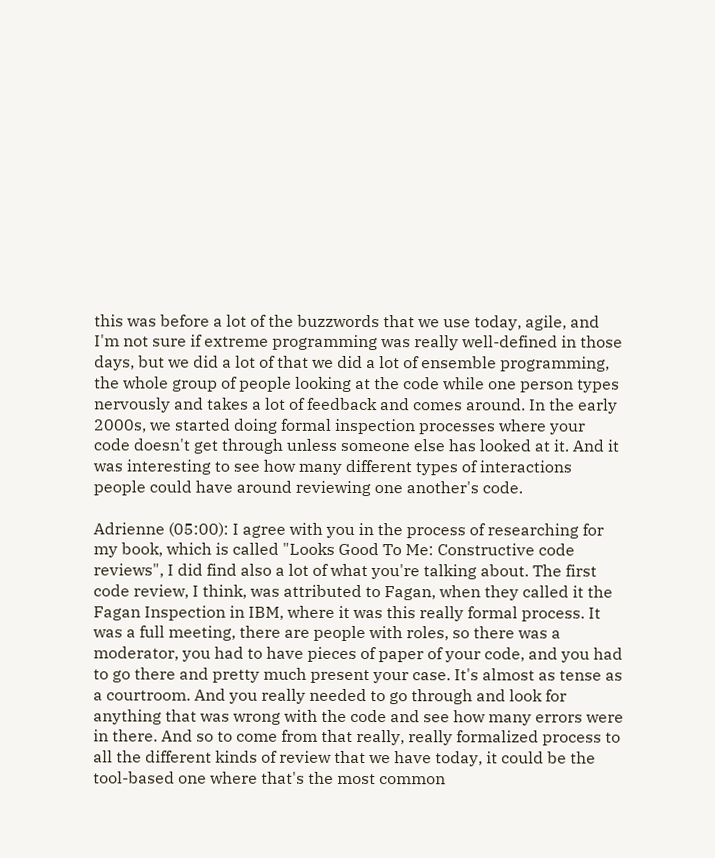this was before a lot of the buzzwords that we use today, agile, and I'm not sure if extreme programming was really well-defined in those days, but we did a lot of that we did a lot of ensemble programming, the whole group of people looking at the code while one person types nervously and takes a lot of feedback and comes around. In the early 2000s, we started doing formal inspection processes where your code doesn't get through unless someone else has looked at it. And it was interesting to see how many different types of interactions people could have around reviewing one another's code.

Adrienne (05:00): I agree with you in the process of researching for my book, which is called "Looks Good To Me: Constructive code reviews", I did find also a lot of what you're talking about. The first code review, I think, was attributed to Fagan, when they called it the Fagan Inspection in IBM, where it was this really formal process. It was a full meeting, there are people with roles, so there was a moderator, you had to have pieces of paper of your code, and you had to go there and pretty much present your case. It's almost as tense as a courtroom. And you really needed to go through and look for anything that was wrong with the code and see how many errors were in there. And so to come from that really, really formalized process to all the different kinds of review that we have today, it could be the tool-based one where that's the most common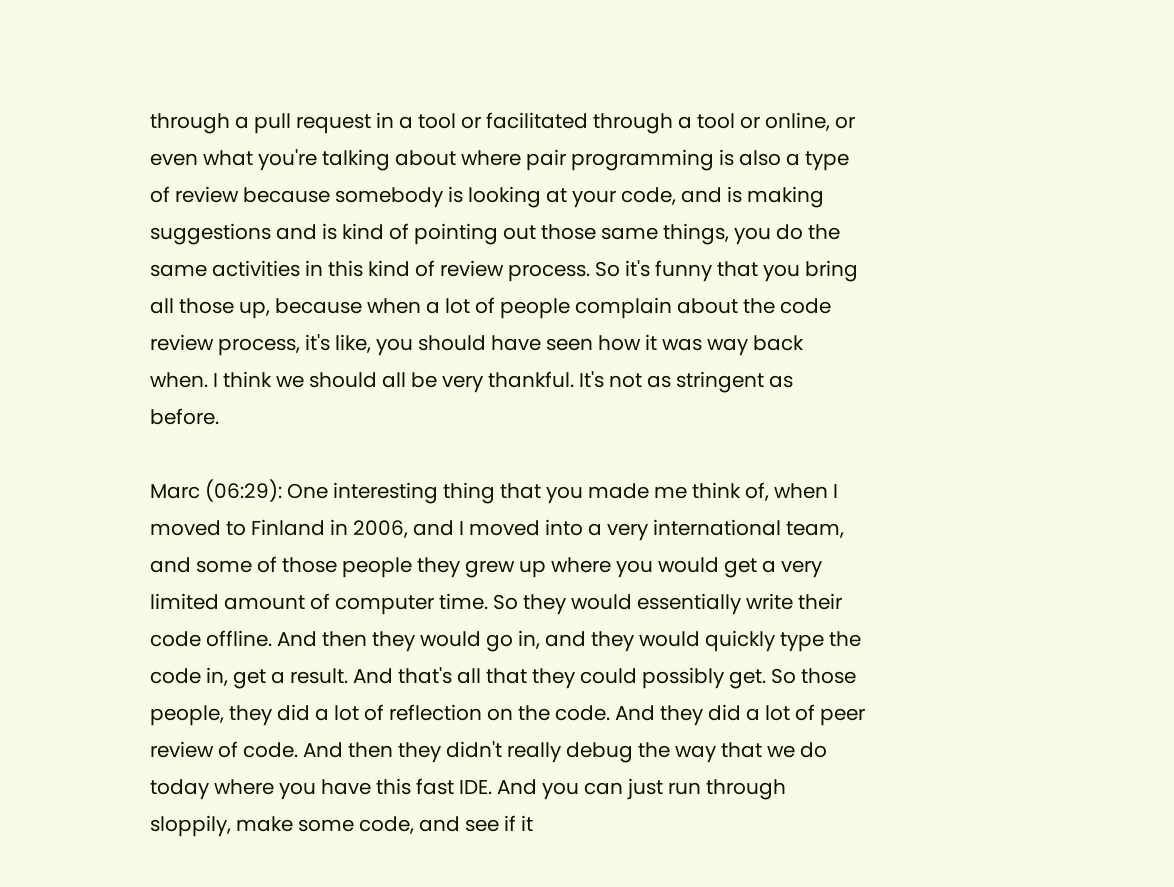through a pull request in a tool or facilitated through a tool or online, or even what you're talking about where pair programming is also a type of review because somebody is looking at your code, and is making suggestions and is kind of pointing out those same things, you do the same activities in this kind of review process. So it's funny that you bring all those up, because when a lot of people complain about the code review process, it's like, you should have seen how it was way back when. I think we should all be very thankful. It's not as stringent as before.

Marc (06:29): One interesting thing that you made me think of, when I moved to Finland in 2006, and I moved into a very international team, and some of those people they grew up where you would get a very limited amount of computer time. So they would essentially write their code offline. And then they would go in, and they would quickly type the code in, get a result. And that's all that they could possibly get. So those people, they did a lot of reflection on the code. And they did a lot of peer review of code. And then they didn't really debug the way that we do today where you have this fast IDE. And you can just run through sloppily, make some code, and see if it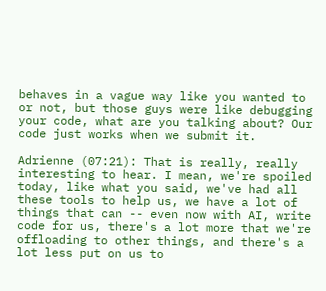behaves in a vague way like you wanted to or not, but those guys were like debugging your code, what are you talking about? Our code just works when we submit it.

Adrienne (07:21): That is really, really interesting to hear. I mean, we're spoiled today, like what you said, we've had all these tools to help us, we have a lot of things that can -- even now with AI, write code for us, there's a lot more that we're offloading to other things, and there's a lot less put on us to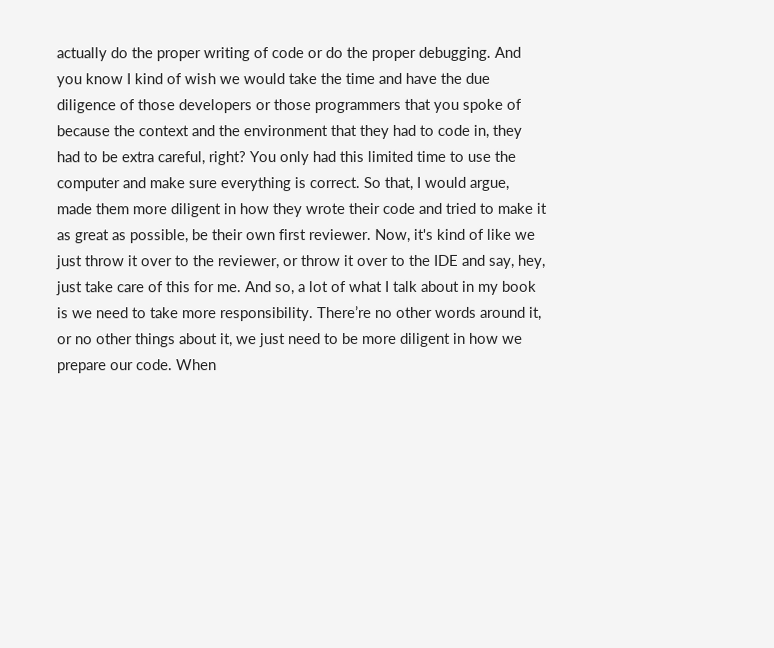actually do the proper writing of code or do the proper debugging. And you know I kind of wish we would take the time and have the due diligence of those developers or those programmers that you spoke of because the context and the environment that they had to code in, they had to be extra careful, right? You only had this limited time to use the computer and make sure everything is correct. So that, I would argue, made them more diligent in how they wrote their code and tried to make it as great as possible, be their own first reviewer. Now, it's kind of like we just throw it over to the reviewer, or throw it over to the IDE and say, hey, just take care of this for me. And so, a lot of what I talk about in my book is we need to take more responsibility. There’re no other words around it, or no other things about it, we just need to be more diligent in how we prepare our code. When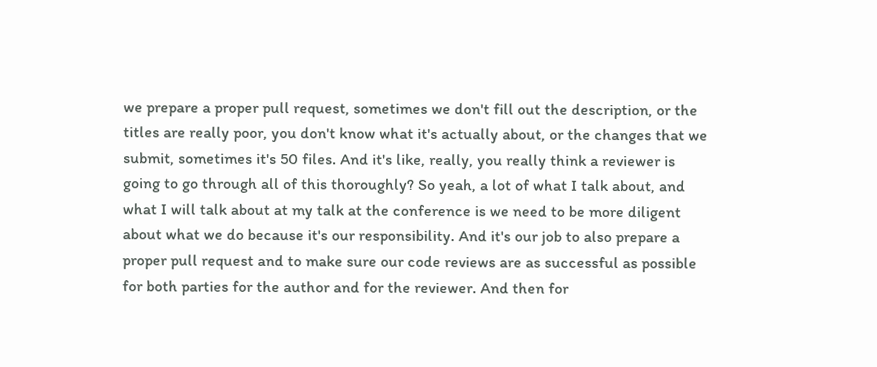we prepare a proper pull request, sometimes we don't fill out the description, or the titles are really poor, you don't know what it's actually about, or the changes that we submit, sometimes it's 50 files. And it's like, really, you really think a reviewer is going to go through all of this thoroughly? So yeah, a lot of what I talk about, and what I will talk about at my talk at the conference is we need to be more diligent about what we do because it's our responsibility. And it's our job to also prepare a proper pull request and to make sure our code reviews are as successful as possible for both parties for the author and for the reviewer. And then for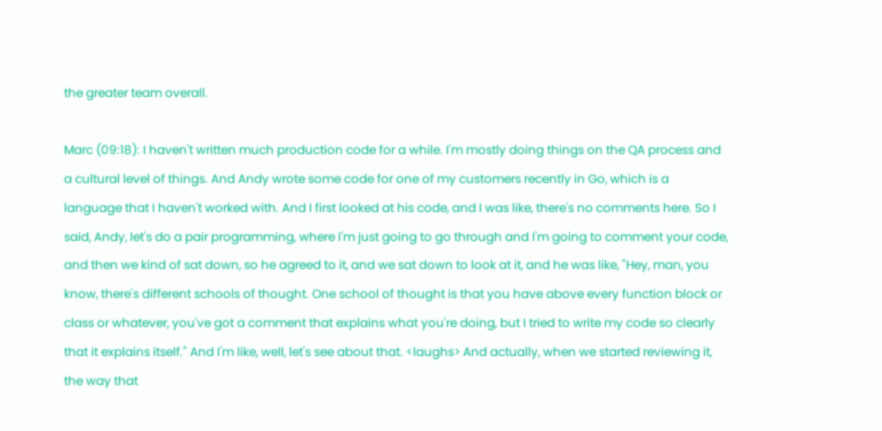the greater team overall.

Marc (09:18): I haven't written much production code for a while. I'm mostly doing things on the QA process and a cultural level of things. And Andy wrote some code for one of my customers recently in Go, which is a language that I haven't worked with. And I first looked at his code, and I was like, there's no comments here. So I said, Andy, let's do a pair programming, where I'm just going to go through and I'm going to comment your code, and then we kind of sat down, so he agreed to it, and we sat down to look at it, and he was like, "Hey, man, you know, there's different schools of thought. One school of thought is that you have above every function block or class or whatever, you've got a comment that explains what you're doing, but I tried to write my code so clearly that it explains itself." And I'm like, well, let's see about that. <laughs> And actually, when we started reviewing it, the way that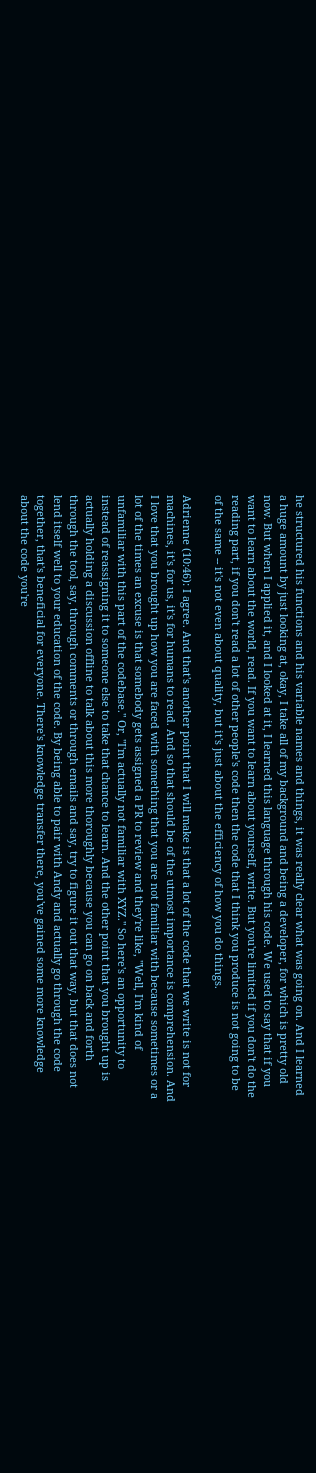he structured his functions and his variable names and things, it was really clear what was going on. And I learned a huge amount by just looking at, okay, I take all of my background and being a developer, for which is pretty old now. But when I applied it, and I looked at it, I learned this language through his code. We used to say that if you want to learn about the world, read. If you want to learn about yourself, write. But you're limited if you don't do the reading part, if you don't read a lot of other people's code then the code that I think you produce is not going to be of the same -- it's not even about quality, but it's just about the efficiency of how you do things.

Adrienne (10:46): I agree. And that's another point that I will make is that a lot of the code that we write is not for machines, it's for us, it's for humans to read. And so that should be of the utmost importance is comprehension. And I love that you brought up how you are faced with something that you are not familiar with because sometimes or a lot of the times an excuse is that somebody gets assigned a PR to review and they're like, "Well, I'm kind of unfamiliar with this part of the codebase." Or, "I'm actually not familiar with XYZ." So here's an opportunity to instead of reassigning it to someone else to take that chance to learn. And the other point that you brought up is actually holding a discussion offline to talk about this more thoroughly because you can go on back and forth through the tool, say, through comments or through emails and say, try to figure it out that way, but that does not lend itself well to your education of the code. By being able to pair with Andy and actually go through the code together, that's beneficial for everyone. There's knowledge transfer there, you've gained some more knowledge about the code you're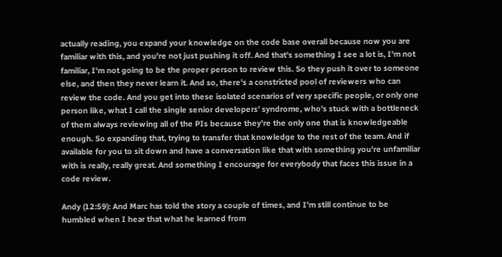actually reading, you expand your knowledge on the code base overall because now you are familiar with this, and you're not just pushing it off. And that's something I see a lot is, I'm not familiar, I'm not going to be the proper person to review this. So they push it over to someone else, and then they never learn it. And so, there's a constricted pool of reviewers who can review the code. And you get into these isolated scenarios of very specific people, or only one person like, what I call the single senior developers’ syndrome, who's stuck with a bottleneck of them always reviewing all of the PIs because they're the only one that is knowledgeable enough. So expanding that, trying to transfer that knowledge to the rest of the team. And if available for you to sit down and have a conversation like that with something you're unfamiliar with is really, really great. And something I encourage for everybody that faces this issue in a code review.

Andy (12:59): And Marc has told the story a couple of times, and I'm still continue to be humbled when I hear that what he learned from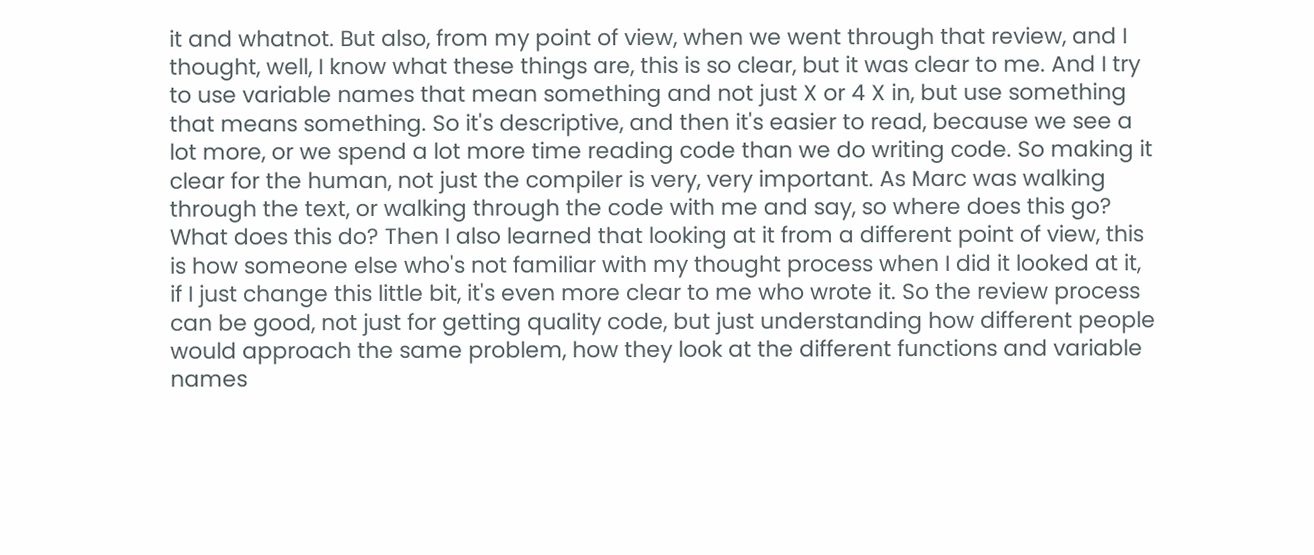it and whatnot. But also, from my point of view, when we went through that review, and I thought, well, I know what these things are, this is so clear, but it was clear to me. And I try to use variable names that mean something and not just X or 4 X in, but use something that means something. So it's descriptive, and then it's easier to read, because we see a lot more, or we spend a lot more time reading code than we do writing code. So making it clear for the human, not just the compiler is very, very important. As Marc was walking through the text, or walking through the code with me and say, so where does this go? What does this do? Then I also learned that looking at it from a different point of view, this is how someone else who's not familiar with my thought process when I did it looked at it, if I just change this little bit, it's even more clear to me who wrote it. So the review process can be good, not just for getting quality code, but just understanding how different people would approach the same problem, how they look at the different functions and variable names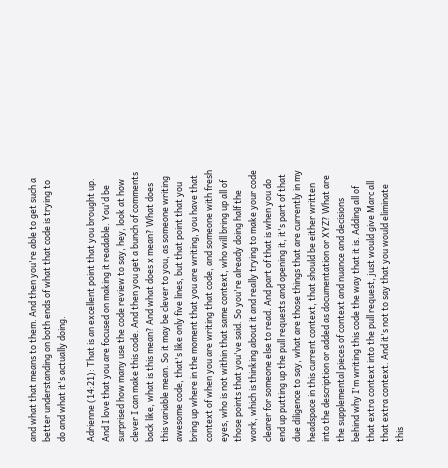and what that means to them. And then you're able to get such a better understanding on both ends of what that code is trying to do and what it's actually doing.

Adrienne (14:21): That is an excellent point that you brought up. And I love that you are focused on making it readable. You'd be surprised how many use the code review to say, hey, look at how clever I can make this code. And then you get a bunch of comments back like, what is this mean? And what does x mean? What does this variable mean. So it may be clever to you, as someone writing awesome code, that's like only five lines, but that point that you bring up where in the moment that you are writing, you have that context of when you are writing that code, and someone with fresh eyes, who is not within that same context, who will bring up all of those points that you've said. So you're already doing half the work, which is thinking about it and really trying to make your code clearer for someone else to read. And part of that is when you do end up putting up the pull requests and opening it, it's part of that due diligence to say, what are those things that are currently in my headspace in this current context, that should be either written into the description or added as documentation or XYZ? What are the supplemental pieces of context and nuance and decisions behind why I'm writing this code the way that it is. Adding all of that extra context into the pull request, just would give Marc all that extra context. And it's not to say that you would eliminate this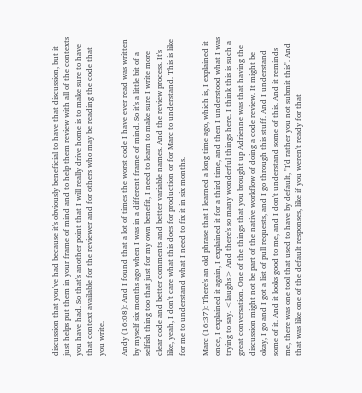discussion that you've had because it's obviously beneficial to have that discussion, but it just helps put them in your frame of mind and to help them review with all of the contexts you have had. So that's another point that I will really drive home is to make sure to have that context available for the reviewer and for others who may be reading the code that you write.

Andy (16:08): And I found that a lot of times the worst code I have ever read was written by myself six months ago when I was in a different frame of mind. So it's a little bit of a selfish thing too that just for my own benefit, I need to learn to make sure I write more clear code and better comments and better variable names. And the review process. It's like, yeah, I don't care what this does for production or for Marc to understand. This is like for me to understand what I need to fix it in six months.

Marc (16:37): There's an old phrase that I learned a long time ago, which is, I explained it once, I explained it again, I explained it for a third time, and then I understood what I was trying to say. <laughs> And there's so many wonderful things here. I think this is such a great conversation. One of the things that you brought up Adrienne was that having the discussion might not be part of the native workflow of doing a code review. It might be okay, I go and I got a list of pull requests, and I go through this stuff. And I understand some of it. And it looks good to me, and I don't understand some of this. And it reminds me, there was one tool that used to have by default, "I'd rather you not submit this". And that was like one of the default responses, like if you weren't ready for that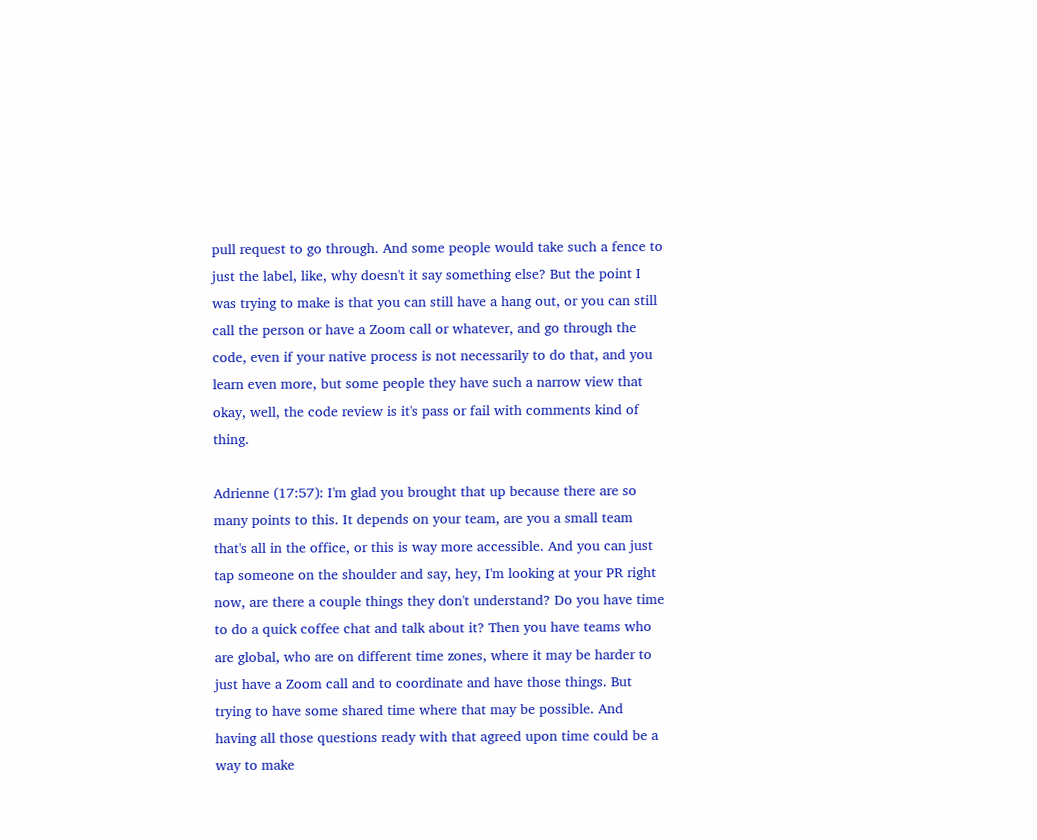pull request to go through. And some people would take such a fence to just the label, like, why doesn't it say something else? But the point I was trying to make is that you can still have a hang out, or you can still call the person or have a Zoom call or whatever, and go through the code, even if your native process is not necessarily to do that, and you learn even more, but some people they have such a narrow view that okay, well, the code review is it's pass or fail with comments kind of thing.

Adrienne (17:57): I'm glad you brought that up because there are so many points to this. It depends on your team, are you a small team that's all in the office, or this is way more accessible. And you can just tap someone on the shoulder and say, hey, I'm looking at your PR right now, are there a couple things they don't understand? Do you have time to do a quick coffee chat and talk about it? Then you have teams who are global, who are on different time zones, where it may be harder to just have a Zoom call and to coordinate and have those things. But trying to have some shared time where that may be possible. And having all those questions ready with that agreed upon time could be a way to make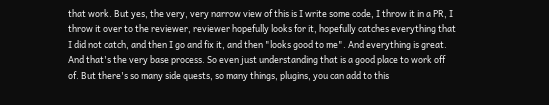that work. But yes, the very, very narrow view of this is I write some code, I throw it in a PR, I throw it over to the reviewer, reviewer hopefully looks for it, hopefully catches everything that I did not catch, and then I go and fix it, and then "looks good to me". And everything is great. And that's the very base process. So even just understanding that is a good place to work off of. But there's so many side quests, so many things, plugins, you can add to this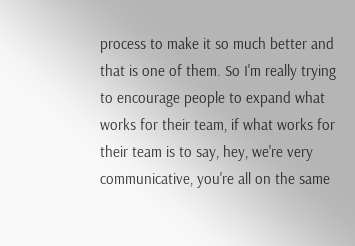process to make it so much better and that is one of them. So I'm really trying to encourage people to expand what works for their team, if what works for their team is to say, hey, we're very communicative, you're all on the same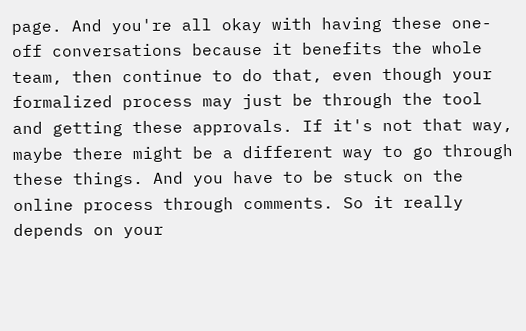page. And you're all okay with having these one-off conversations because it benefits the whole team, then continue to do that, even though your formalized process may just be through the tool and getting these approvals. If it's not that way, maybe there might be a different way to go through these things. And you have to be stuck on the online process through comments. So it really depends on your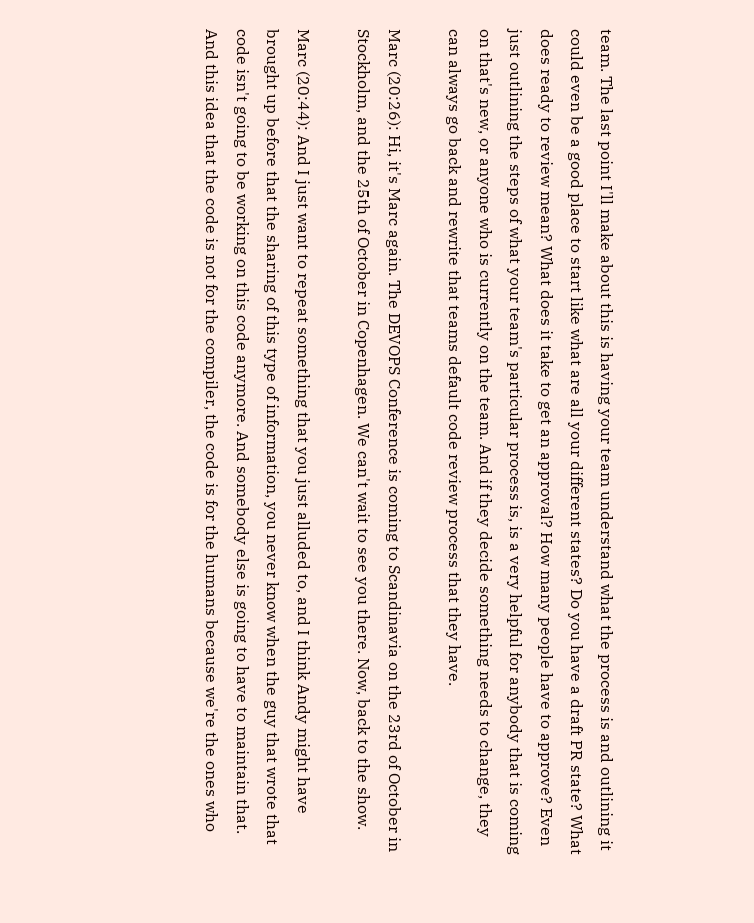team. The last point I'll make about this is having your team understand what the process is and outlining it could even be a good place to start like what are all your different states? Do you have a draft PR state? What does ready to review mean? What does it take to get an approval? How many people have to approve? Even just outlining the steps of what your team's particular process is, is a very helpful for anybody that is coming on that's new, or anyone who is currently on the team. And if they decide something needs to change, they can always go back and rewrite that teams default code review process that they have.

Marc (20:26): Hi, it's Marc again. The DEVOPS Conference is coming to Scandinavia on the 23rd of October in Stockholm, and the 25th of October in Copenhagen. We can't wait to see you there. Now, back to the show.

Marc (20:44): And I just want to repeat something that you just alluded to, and I think Andy might have brought up before that the sharing of this type of information, you never know when the guy that wrote that code isn't going to be working on this code anymore. And somebody else is going to have to maintain that. And this idea that the code is not for the compiler, the code is for the humans because we're the ones who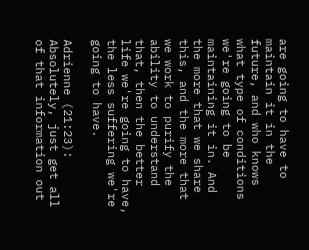are going to have to maintain it in the future, and who knows what type of conditions we're going to be maintaining it in. And the more that we share this, and the more that we work to purify the ability to understand that, then the better life we're going to have, the less suffering we're going to have.

Adrienne (21:23): Absolutely, just get all of that information out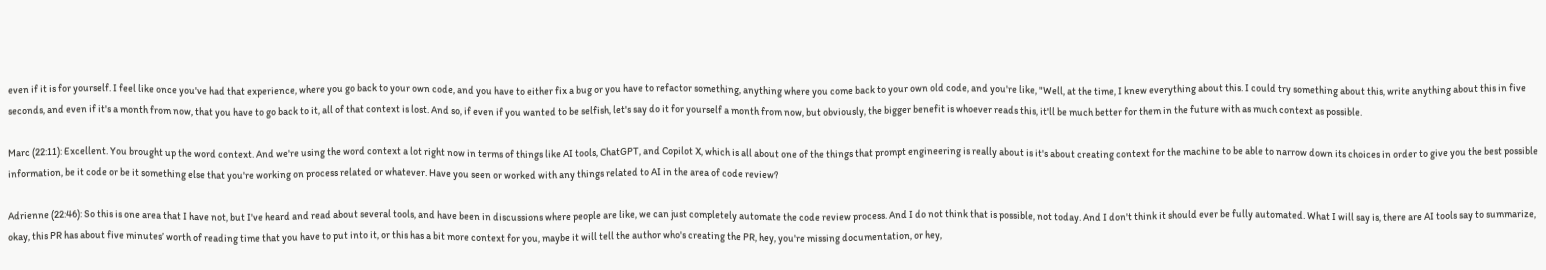even if it is for yourself. I feel like once you've had that experience, where you go back to your own code, and you have to either fix a bug or you have to refactor something, anything where you come back to your own old code, and you're like, "Well, at the time, I knew everything about this. I could try something about this, write anything about this in five seconds, and even if it's a month from now, that you have to go back to it, all of that context is lost. And so, if even if you wanted to be selfish, let's say do it for yourself a month from now, but obviously, the bigger benefit is whoever reads this, it'll be much better for them in the future with as much context as possible.

Marc (22:11): Excellent. You brought up the word context. And we're using the word context a lot right now in terms of things like AI tools, ChatGPT, and Copilot X, which is all about one of the things that prompt engineering is really about is it's about creating context for the machine to be able to narrow down its choices in order to give you the best possible information, be it code or be it something else that you're working on process related or whatever. Have you seen or worked with any things related to AI in the area of code review?

Adrienne (22:46): So this is one area that I have not, but I've heard and read about several tools, and have been in discussions where people are like, we can just completely automate the code review process. And I do not think that is possible, not today. And I don't think it should ever be fully automated. What I will say is, there are AI tools say to summarize, okay, this PR has about five minutes’ worth of reading time that you have to put into it, or this has a bit more context for you, maybe it will tell the author who's creating the PR, hey, you're missing documentation, or hey,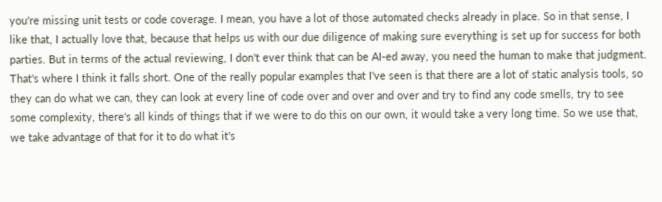you're missing unit tests or code coverage. I mean, you have a lot of those automated checks already in place. So in that sense, I like that, I actually love that, because that helps us with our due diligence of making sure everything is set up for success for both parties. But in terms of the actual reviewing, I don't ever think that can be AI-ed away, you need the human to make that judgment. That's where I think it falls short. One of the really popular examples that I've seen is that there are a lot of static analysis tools, so they can do what we can, they can look at every line of code over and over and over and try to find any code smells, try to see some complexity, there's all kinds of things that if we were to do this on our own, it would take a very long time. So we use that, we take advantage of that for it to do what it's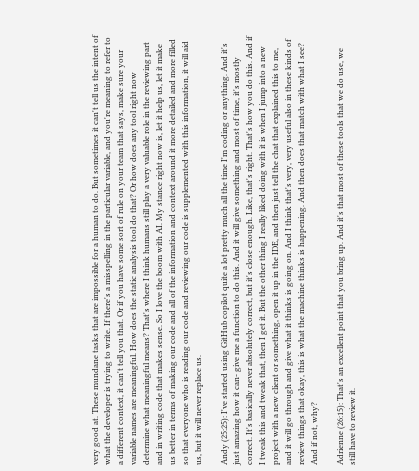very good at. These mundane tasks that are impossible for a human to do. But sometimes it can't tell us the intent of what the developer is trying to write. If there's a misspelling in the particular variable, and you're meaning to refer to a different context, it can't tell you that. Or if you have some sort of rule on your team that says, make sure your variable names are meaningful. How does the static analysis tool do that? Or how does any tool right now determine what meaningful means? That's where I think humans still play a very valuable role in the reviewing part and in writing code that makes sense. So I love the boom with AI. My stance right now is, let it help us, let it make us better in terms of making our code and all of the information and context around it more detailed and more filled so that everyone who is reading our code and reviewing our code is supplemented with this information, it will aid us, but it will never replace us.

Andy (25:25): I've started using GitHub copilot quite a lot pretty much all the time I'm coding or anything. And it's just amazing how it can- give me a function to do this. And it will give something and most of time, it's mostly correct. It's basically never absolutely correct, but it's close enough. Like, that's right. That's how you do this. And if I tweak this and tweak that, then I get it. But the other thing I really liked doing with it is when I jump into a new project with a new client or something, open it up in the IDE, and then just tell the chat that explained this to me, and it will go through and give what it thinks is going on. And I think that's very, very useful also in these kinds of review things that okay, this is what the machine thinks is happening. And then does that match with what I see? And if not, why?

Adrienne (26:15): That's an excellent point that you bring up. And it's that most of these tools that we do use, we still have to review it.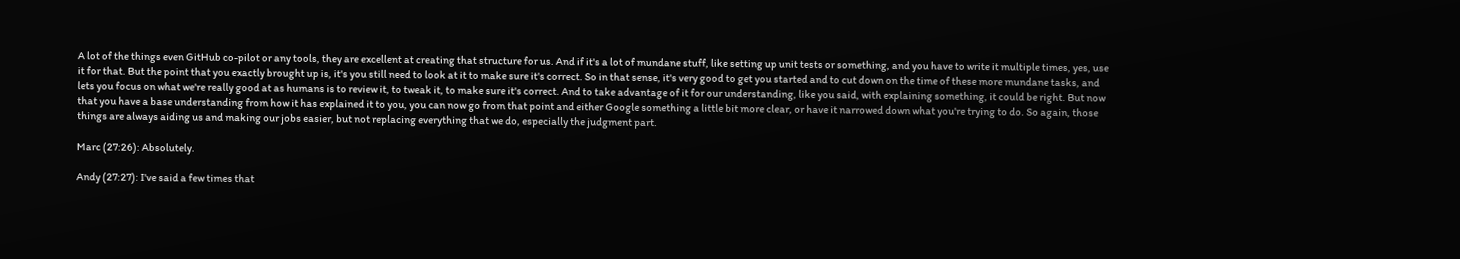A lot of the things even GitHub co-pilot or any tools, they are excellent at creating that structure for us. And if it's a lot of mundane stuff, like setting up unit tests or something, and you have to write it multiple times, yes, use it for that. But the point that you exactly brought up is, it's you still need to look at it to make sure it's correct. So in that sense, it's very good to get you started and to cut down on the time of these more mundane tasks, and lets you focus on what we're really good at as humans is to review it, to tweak it, to make sure it's correct. And to take advantage of it for our understanding, like you said, with explaining something, it could be right. But now that you have a base understanding from how it has explained it to you, you can now go from that point and either Google something a little bit more clear, or have it narrowed down what you're trying to do. So again, those things are always aiding us and making our jobs easier, but not replacing everything that we do, especially the judgment part.

Marc (27:26): Absolutely.

Andy (27:27): I've said a few times that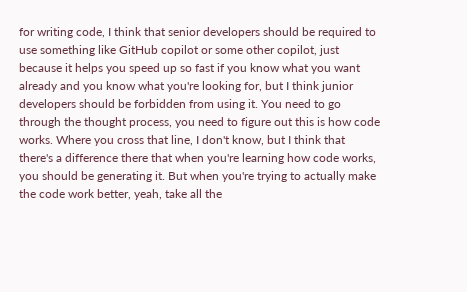for writing code, I think that senior developers should be required to use something like GitHub copilot or some other copilot, just because it helps you speed up so fast if you know what you want already and you know what you're looking for, but I think junior developers should be forbidden from using it. You need to go through the thought process, you need to figure out this is how code works. Where you cross that line, I don't know, but I think that there's a difference there that when you're learning how code works, you should be generating it. But when you're trying to actually make the code work better, yeah, take all the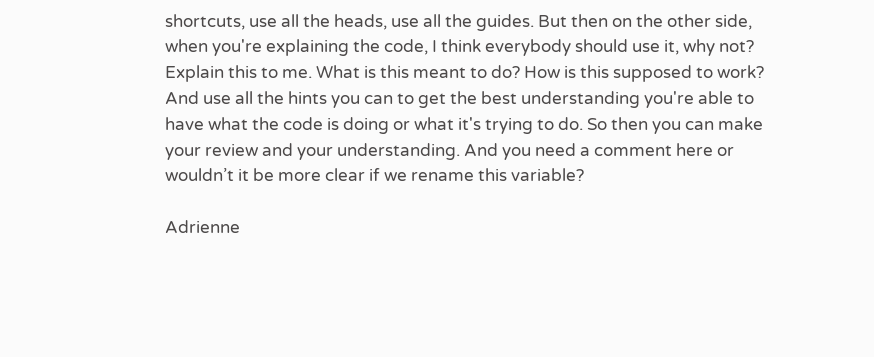shortcuts, use all the heads, use all the guides. But then on the other side, when you're explaining the code, I think everybody should use it, why not? Explain this to me. What is this meant to do? How is this supposed to work? And use all the hints you can to get the best understanding you're able to have what the code is doing or what it's trying to do. So then you can make your review and your understanding. And you need a comment here or wouldn’t it be more clear if we rename this variable?

Adrienne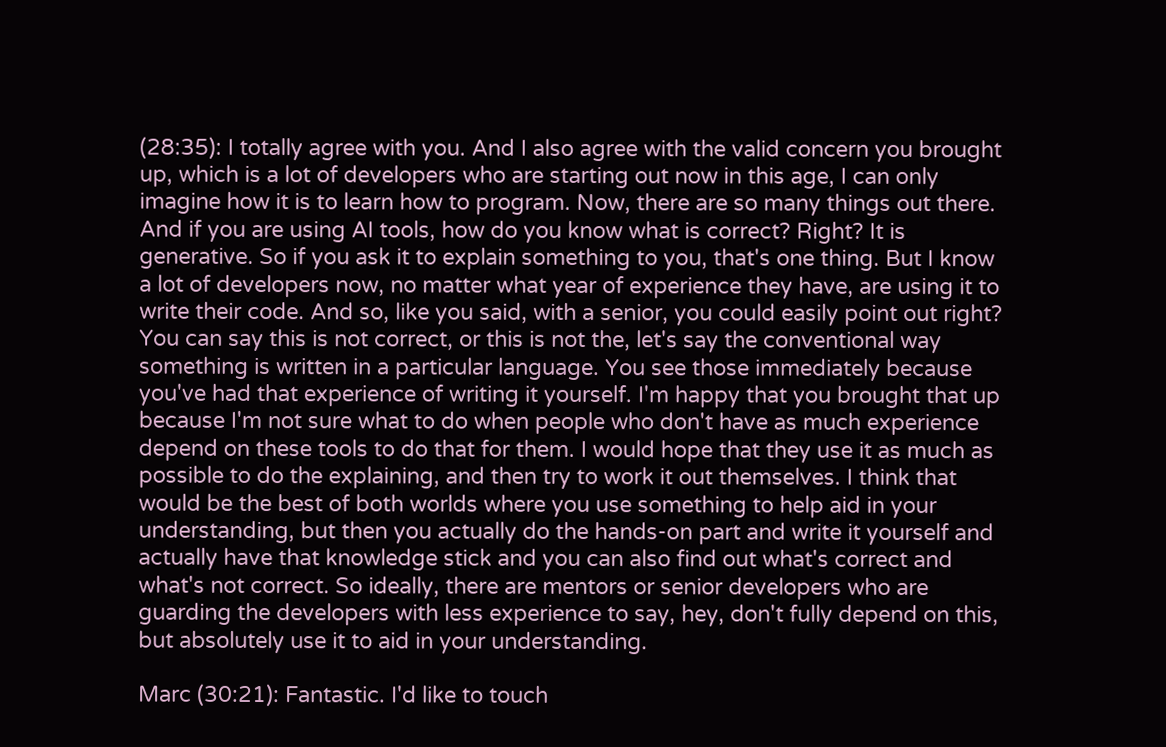(28:35): I totally agree with you. And I also agree with the valid concern you brought up, which is a lot of developers who are starting out now in this age, I can only imagine how it is to learn how to program. Now, there are so many things out there. And if you are using AI tools, how do you know what is correct? Right? It is generative. So if you ask it to explain something to you, that's one thing. But I know a lot of developers now, no matter what year of experience they have, are using it to write their code. And so, like you said, with a senior, you could easily point out right? You can say this is not correct, or this is not the, let's say the conventional way something is written in a particular language. You see those immediately because you've had that experience of writing it yourself. I'm happy that you brought that up because I'm not sure what to do when people who don't have as much experience depend on these tools to do that for them. I would hope that they use it as much as possible to do the explaining, and then try to work it out themselves. I think that would be the best of both worlds where you use something to help aid in your understanding, but then you actually do the hands-on part and write it yourself and actually have that knowledge stick and you can also find out what's correct and what's not correct. So ideally, there are mentors or senior developers who are guarding the developers with less experience to say, hey, don't fully depend on this, but absolutely use it to aid in your understanding.

Marc (30:21): Fantastic. I'd like to touch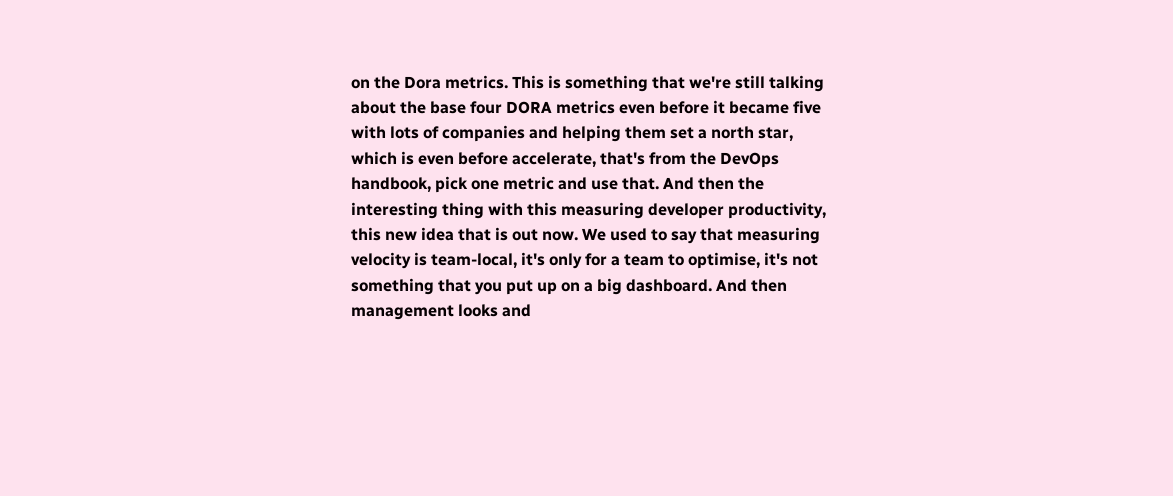on the Dora metrics. This is something that we're still talking about the base four DORA metrics even before it became five with lots of companies and helping them set a north star, which is even before accelerate, that's from the DevOps handbook, pick one metric and use that. And then the interesting thing with this measuring developer productivity, this new idea that is out now. We used to say that measuring velocity is team-local, it's only for a team to optimise, it's not something that you put up on a big dashboard. And then management looks and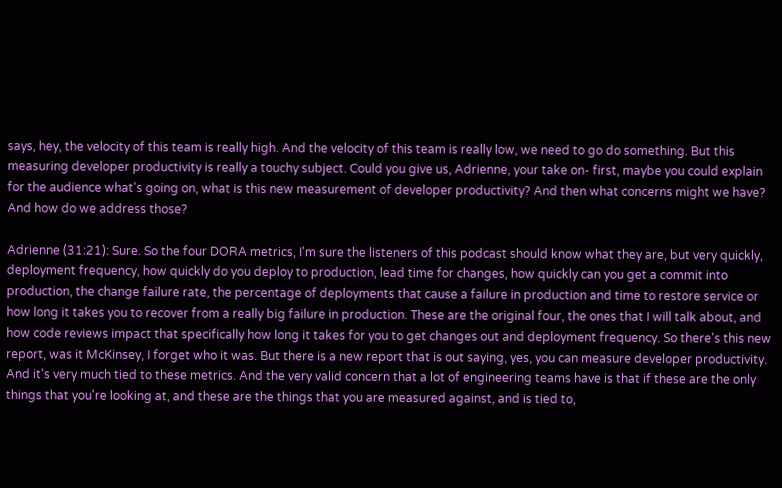says, hey, the velocity of this team is really high. And the velocity of this team is really low, we need to go do something. But this measuring developer productivity is really a touchy subject. Could you give us, Adrienne, your take on- first, maybe you could explain for the audience what's going on, what is this new measurement of developer productivity? And then what concerns might we have? And how do we address those?

Adrienne (31:21): Sure. So the four DORA metrics, I'm sure the listeners of this podcast should know what they are, but very quickly, deployment frequency, how quickly do you deploy to production, lead time for changes, how quickly can you get a commit into production, the change failure rate, the percentage of deployments that cause a failure in production and time to restore service or how long it takes you to recover from a really big failure in production. These are the original four, the ones that I will talk about, and how code reviews impact that specifically how long it takes for you to get changes out and deployment frequency. So there's this new report, was it McKinsey, I forget who it was. But there is a new report that is out saying, yes, you can measure developer productivity. And it's very much tied to these metrics. And the very valid concern that a lot of engineering teams have is that if these are the only things that you're looking at, and these are the things that you are measured against, and is tied to,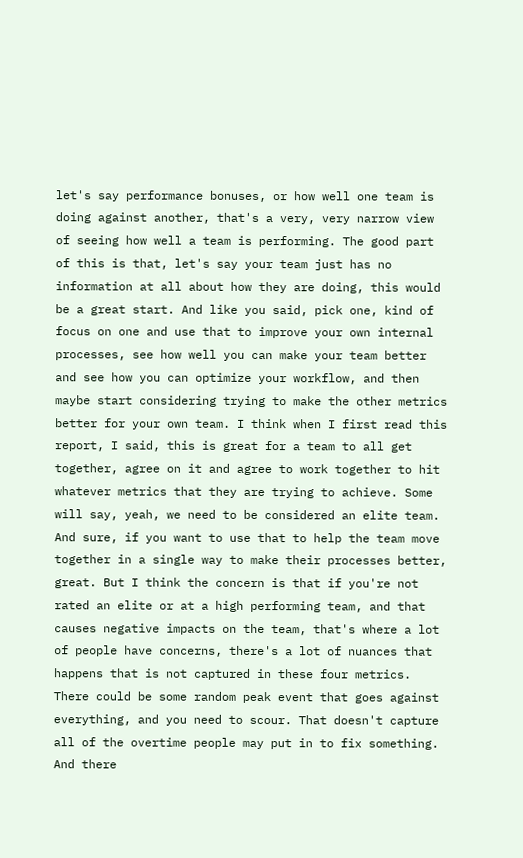let's say performance bonuses, or how well one team is doing against another, that's a very, very narrow view of seeing how well a team is performing. The good part of this is that, let's say your team just has no information at all about how they are doing, this would be a great start. And like you said, pick one, kind of focus on one and use that to improve your own internal processes, see how well you can make your team better and see how you can optimize your workflow, and then maybe start considering trying to make the other metrics better for your own team. I think when I first read this report, I said, this is great for a team to all get together, agree on it and agree to work together to hit whatever metrics that they are trying to achieve. Some will say, yeah, we need to be considered an elite team. And sure, if you want to use that to help the team move together in a single way to make their processes better, great. But I think the concern is that if you're not rated an elite or at a high performing team, and that causes negative impacts on the team, that's where a lot of people have concerns, there's a lot of nuances that happens that is not captured in these four metrics. There could be some random peak event that goes against everything, and you need to scour. That doesn't capture all of the overtime people may put in to fix something. And there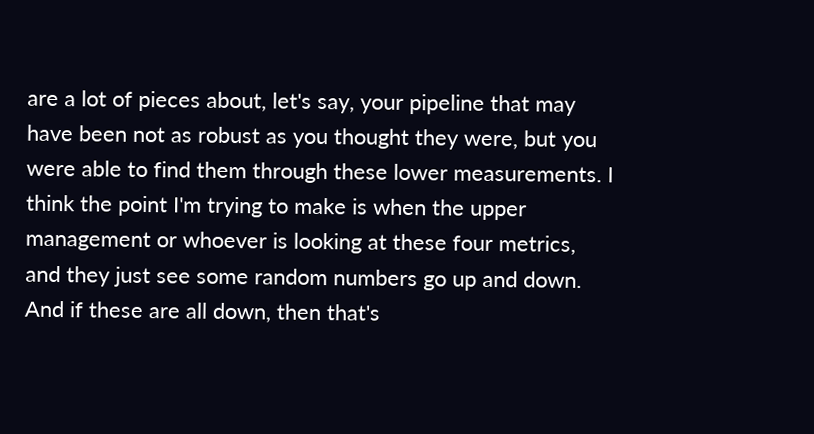are a lot of pieces about, let's say, your pipeline that may have been not as robust as you thought they were, but you were able to find them through these lower measurements. I think the point I'm trying to make is when the upper management or whoever is looking at these four metrics, and they just see some random numbers go up and down. And if these are all down, then that's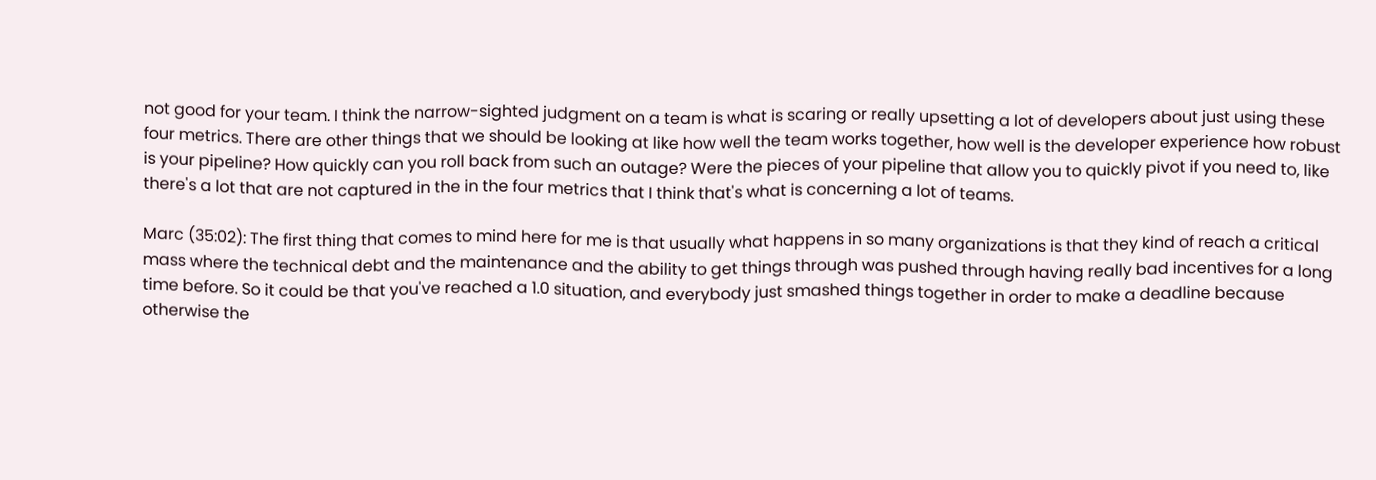not good for your team. I think the narrow-sighted judgment on a team is what is scaring or really upsetting a lot of developers about just using these four metrics. There are other things that we should be looking at like how well the team works together, how well is the developer experience how robust is your pipeline? How quickly can you roll back from such an outage? Were the pieces of your pipeline that allow you to quickly pivot if you need to, like there's a lot that are not captured in the in the four metrics that I think that's what is concerning a lot of teams.

Marc (35:02): The first thing that comes to mind here for me is that usually what happens in so many organizations is that they kind of reach a critical mass where the technical debt and the maintenance and the ability to get things through was pushed through having really bad incentives for a long time before. So it could be that you've reached a 1.0 situation, and everybody just smashed things together in order to make a deadline because otherwise the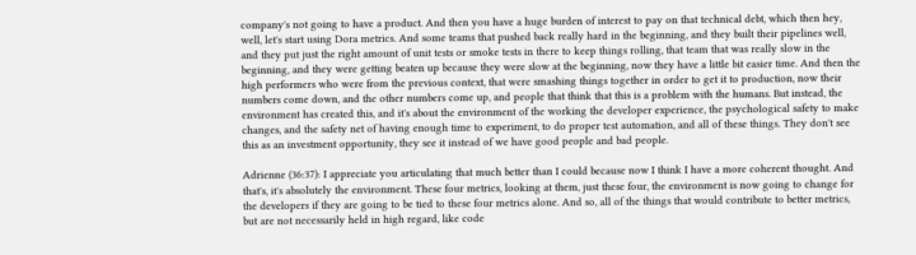company's not going to have a product. And then you have a huge burden of interest to pay on that technical debt, which then hey, well, let's start using Dora metrics. And some teams that pushed back really hard in the beginning, and they built their pipelines well, and they put just the right amount of unit tests or smoke tests in there to keep things rolling, that team that was really slow in the beginning, and they were getting beaten up because they were slow at the beginning, now they have a little bit easier time. And then the high performers who were from the previous context, that were smashing things together in order to get it to production, now their numbers come down, and the other numbers come up, and people that think that this is a problem with the humans. But instead, the environment has created this, and it's about the environment of the working the developer experience, the psychological safety to make changes, and the safety net of having enough time to experiment, to do proper test automation, and all of these things. They don't see this as an investment opportunity, they see it instead of we have good people and bad people.

Adrienne (36:37): I appreciate you articulating that much better than I could because now I think I have a more coherent thought. And that's, it's absolutely the environment. These four metrics, looking at them, just these four, the environment is now going to change for the developers if they are going to be tied to these four metrics alone. And so, all of the things that would contribute to better metrics, but are not necessarily held in high regard, like code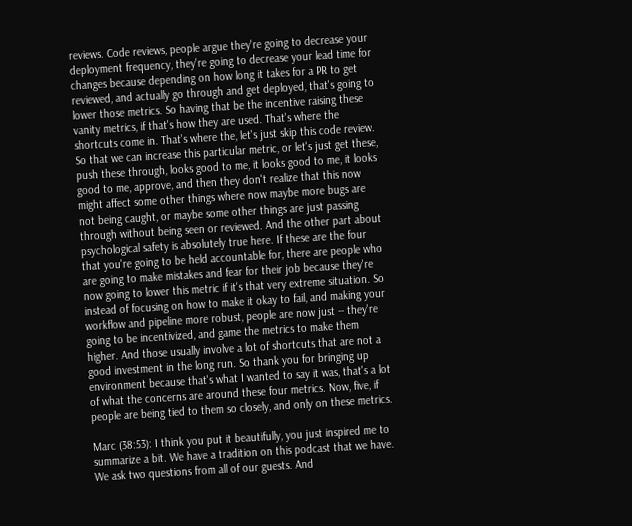reviews. Code reviews, people argue they're going to decrease your deployment frequency, they're going to decrease your lead time for changes because depending on how long it takes for a PR to get reviewed, and actually go through and get deployed, that's going to lower those metrics. So having that be the incentive raising these vanity metrics, if that's how they are used. That's where the shortcuts come in. That's where the, let's just skip this code review. So that we can increase this particular metric, or let's just get these, push these through, looks good to me, it looks good to me, it looks good to me, approve, and then they don't realize that this now might affect some other things where now maybe more bugs are not being caught, or maybe some other things are just passing through without being seen or reviewed. And the other part about psychological safety is absolutely true here. If these are the four that you're going to be held accountable for, there are people who are going to make mistakes and fear for their job because they're now going to lower this metric if it's that very extreme situation. So instead of focusing on how to make it okay to fail, and making your workflow and pipeline more robust, people are now just -- they're going to be incentivized, and game the metrics to make them higher. And those usually involve a lot of shortcuts that are not a good investment in the long run. So thank you for bringing up environment because that's what I wanted to say it was, that's a lot of what the concerns are around these four metrics. Now, five, if people are being tied to them so closely, and only on these metrics.

Marc (38:53): I think you put it beautifully, you just inspired me to summarize a bit. We have a tradition on this podcast that we have. We ask two questions from all of our guests. And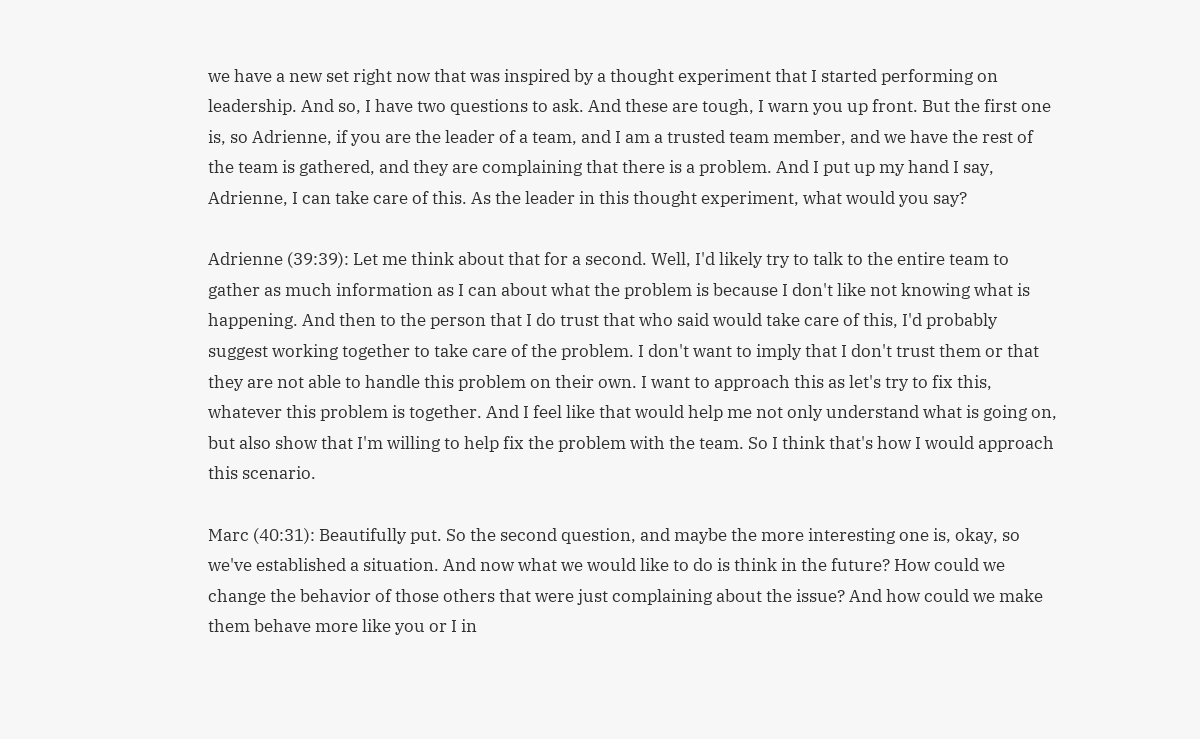we have a new set right now that was inspired by a thought experiment that I started performing on leadership. And so, I have two questions to ask. And these are tough, I warn you up front. But the first one is, so Adrienne, if you are the leader of a team, and I am a trusted team member, and we have the rest of the team is gathered, and they are complaining that there is a problem. And I put up my hand I say, Adrienne, I can take care of this. As the leader in this thought experiment, what would you say?

Adrienne (39:39): Let me think about that for a second. Well, I'd likely try to talk to the entire team to gather as much information as I can about what the problem is because I don't like not knowing what is happening. And then to the person that I do trust that who said would take care of this, I'd probably suggest working together to take care of the problem. I don't want to imply that I don't trust them or that they are not able to handle this problem on their own. I want to approach this as let's try to fix this, whatever this problem is together. And I feel like that would help me not only understand what is going on, but also show that I'm willing to help fix the problem with the team. So I think that's how I would approach this scenario.

Marc (40:31): Beautifully put. So the second question, and maybe the more interesting one is, okay, so we've established a situation. And now what we would like to do is think in the future? How could we change the behavior of those others that were just complaining about the issue? And how could we make them behave more like you or I in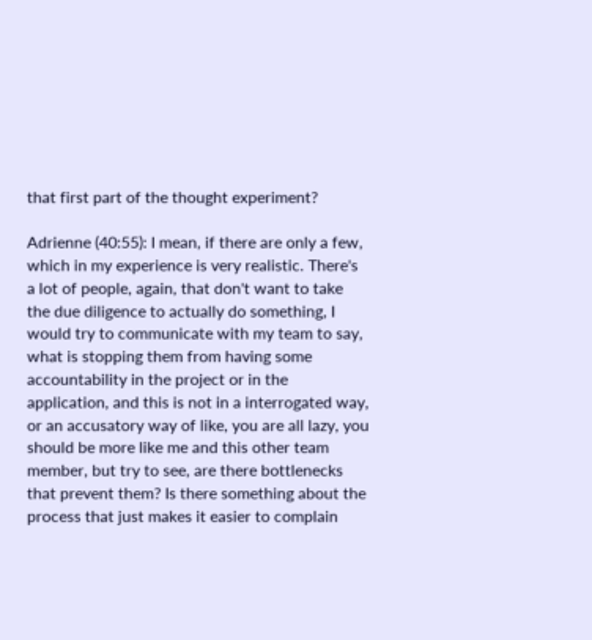that first part of the thought experiment?

Adrienne (40:55): I mean, if there are only a few, which in my experience is very realistic. There's a lot of people, again, that don't want to take the due diligence to actually do something, I would try to communicate with my team to say, what is stopping them from having some accountability in the project or in the application, and this is not in a interrogated way, or an accusatory way of like, you are all lazy, you should be more like me and this other team member, but try to see, are there bottlenecks that prevent them? Is there something about the process that just makes it easier to complain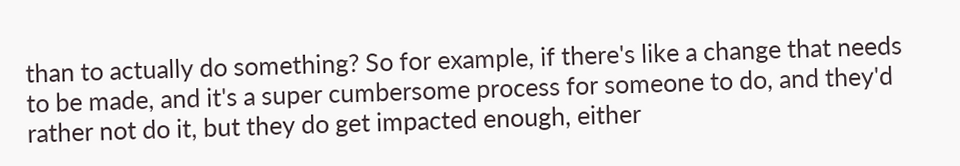than to actually do something? So for example, if there's like a change that needs to be made, and it's a super cumbersome process for someone to do, and they'd rather not do it, but they do get impacted enough, either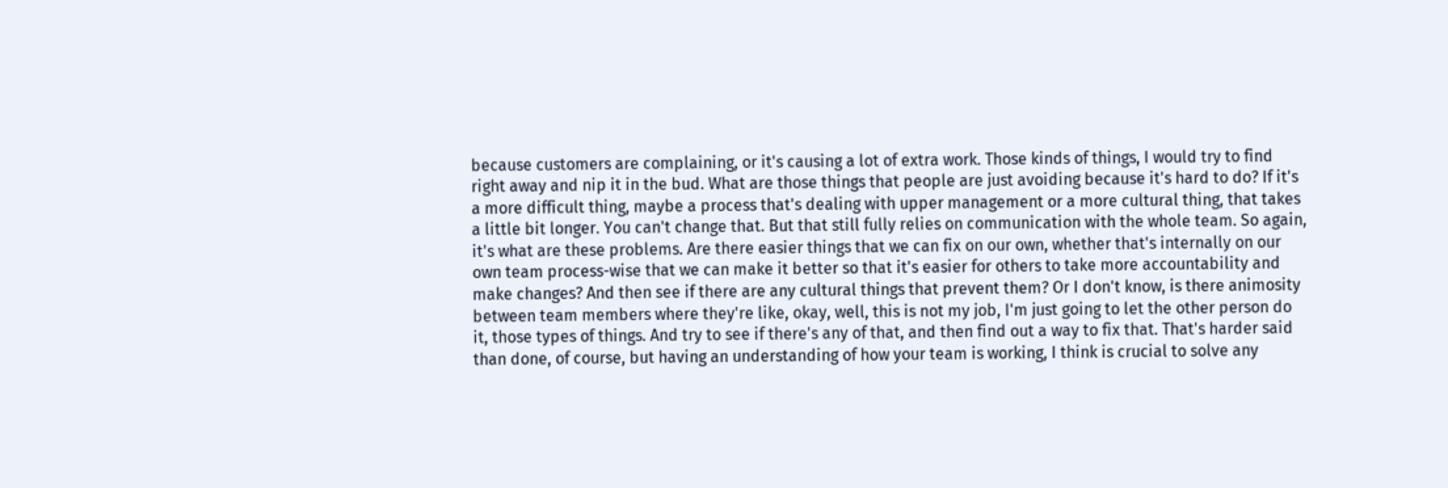because customers are complaining, or it's causing a lot of extra work. Those kinds of things, I would try to find right away and nip it in the bud. What are those things that people are just avoiding because it's hard to do? If it's a more difficult thing, maybe a process that's dealing with upper management or a more cultural thing, that takes a little bit longer. You can't change that. But that still fully relies on communication with the whole team. So again, it's what are these problems. Are there easier things that we can fix on our own, whether that's internally on our own team process-wise that we can make it better so that it's easier for others to take more accountability and make changes? And then see if there are any cultural things that prevent them? Or I don't know, is there animosity between team members where they're like, okay, well, this is not my job, I'm just going to let the other person do it, those types of things. And try to see if there's any of that, and then find out a way to fix that. That's harder said than done, of course, but having an understanding of how your team is working, I think is crucial to solve any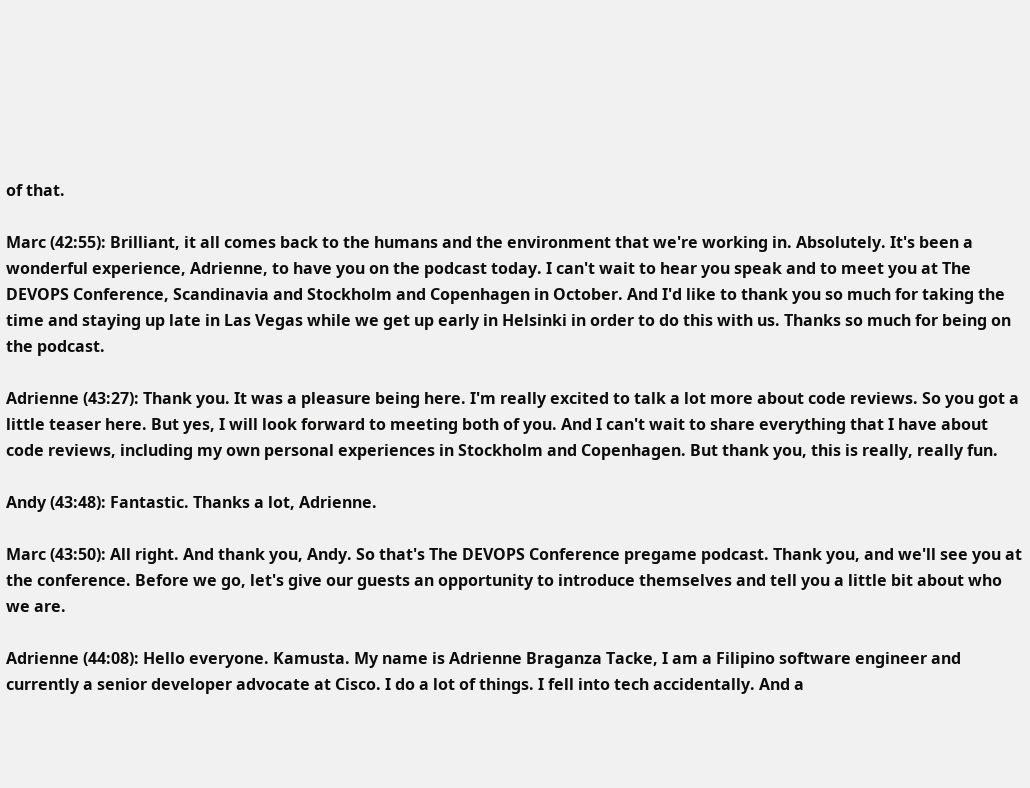of that.

Marc (42:55): Brilliant, it all comes back to the humans and the environment that we're working in. Absolutely. It's been a wonderful experience, Adrienne, to have you on the podcast today. I can't wait to hear you speak and to meet you at The DEVOPS Conference, Scandinavia and Stockholm and Copenhagen in October. And I'd like to thank you so much for taking the time and staying up late in Las Vegas while we get up early in Helsinki in order to do this with us. Thanks so much for being on the podcast.

Adrienne (43:27): Thank you. It was a pleasure being here. I'm really excited to talk a lot more about code reviews. So you got a little teaser here. But yes, I will look forward to meeting both of you. And I can't wait to share everything that I have about code reviews, including my own personal experiences in Stockholm and Copenhagen. But thank you, this is really, really fun.

Andy (43:48): Fantastic. Thanks a lot, Adrienne.

Marc (43:50): All right. And thank you, Andy. So that's The DEVOPS Conference pregame podcast. Thank you, and we'll see you at the conference. Before we go, let's give our guests an opportunity to introduce themselves and tell you a little bit about who we are.

Adrienne (44:08): Hello everyone. Kamusta. My name is Adrienne Braganza Tacke, I am a Filipino software engineer and currently a senior developer advocate at Cisco. I do a lot of things. I fell into tech accidentally. And a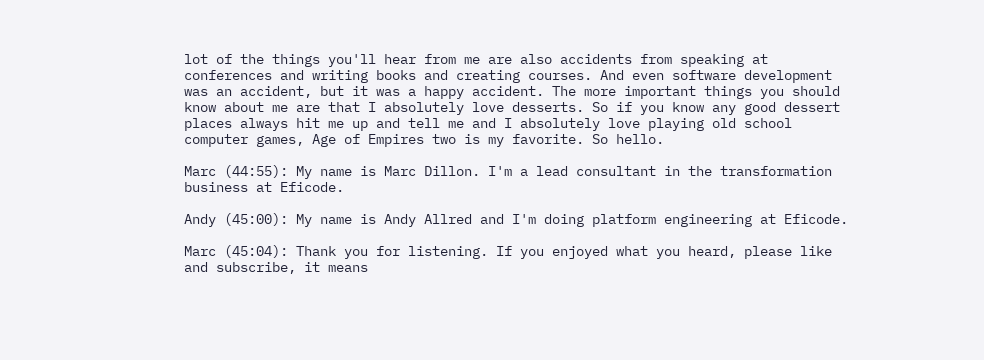lot of the things you'll hear from me are also accidents from speaking at conferences and writing books and creating courses. And even software development was an accident, but it was a happy accident. The more important things you should know about me are that I absolutely love desserts. So if you know any good dessert places always hit me up and tell me and I absolutely love playing old school computer games, Age of Empires two is my favorite. So hello.

Marc (44:55): My name is Marc Dillon. I'm a lead consultant in the transformation business at Eficode.

Andy (45:00): My name is Andy Allred and I'm doing platform engineering at Eficode.

Marc (45:04): Thank you for listening. If you enjoyed what you heard, please like and subscribe, it means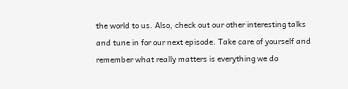the world to us. Also, check out our other interesting talks and tune in for our next episode. Take care of yourself and remember what really matters is everything we do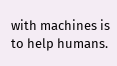with machines is to help humans.